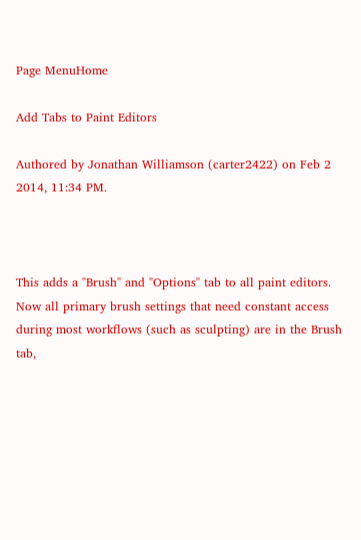Page MenuHome

Add Tabs to Paint Editors

Authored by Jonathan Williamson (carter2422) on Feb 2 2014, 11:34 PM.



This adds a "Brush" and "Options" tab to all paint editors. Now all primary brush settings that need constant access during most workflows (such as sculpting) are in the Brush tab,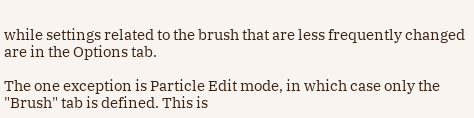while settings related to the brush that are less frequently changed are in the Options tab.

The one exception is Particle Edit mode, in which case only the "Brush" tab is defined. This is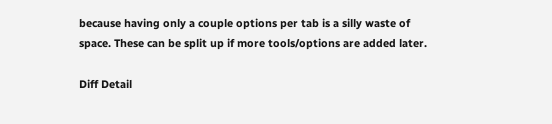because having only a couple options per tab is a silly waste of space. These can be split up if more tools/options are added later.

Diff Detail